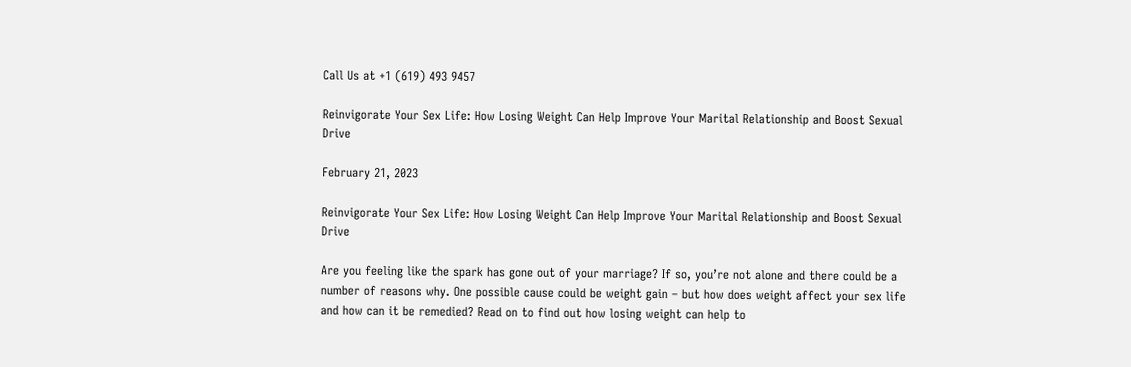Call Us at +1 (619) 493 9457

Reinvigorate Your Sex Life: How Losing Weight Can Help Improve Your Marital Relationship and Boost Sexual Drive

February 21, 2023

Reinvigorate Your Sex Life: How Losing Weight Can Help Improve Your Marital Relationship and Boost Sexual Drive

Are you feeling like the spark has gone out of your marriage? If so, you’re not alone and there could be a number of reasons why. One possible cause could be weight gain – but how does weight affect your sex life and how can it be remedied? Read on to find out how losing weight can help to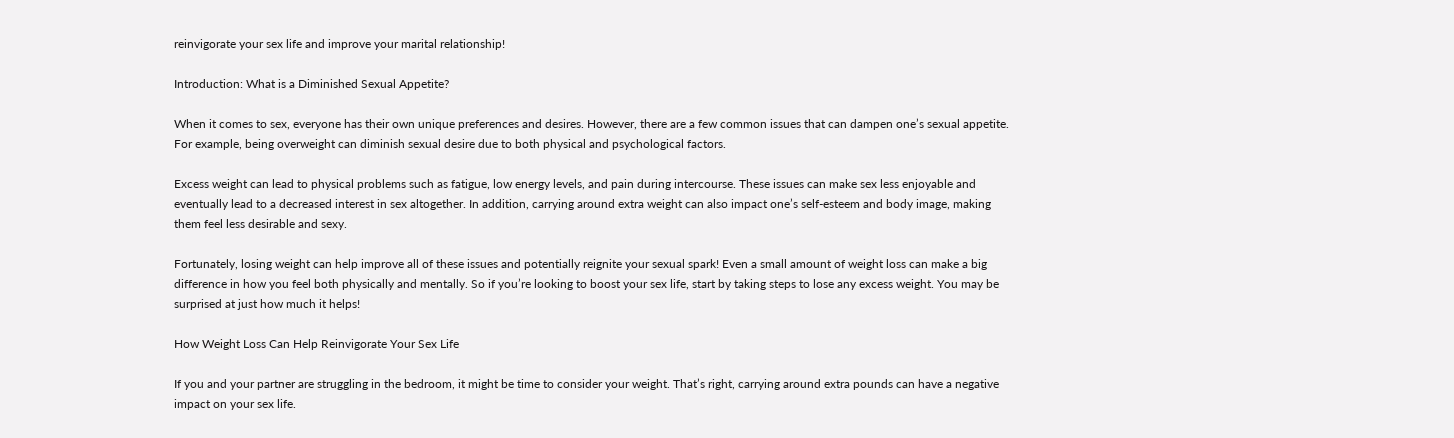reinvigorate your sex life and improve your marital relationship!

Introduction: What is a Diminished Sexual Appetite?

When it comes to sex, everyone has their own unique preferences and desires. However, there are a few common issues that can dampen one’s sexual appetite. For example, being overweight can diminish sexual desire due to both physical and psychological factors.

Excess weight can lead to physical problems such as fatigue, low energy levels, and pain during intercourse. These issues can make sex less enjoyable and eventually lead to a decreased interest in sex altogether. In addition, carrying around extra weight can also impact one’s self-esteem and body image, making them feel less desirable and sexy.

Fortunately, losing weight can help improve all of these issues and potentially reignite your sexual spark! Even a small amount of weight loss can make a big difference in how you feel both physically and mentally. So if you’re looking to boost your sex life, start by taking steps to lose any excess weight. You may be surprised at just how much it helps!

How Weight Loss Can Help Reinvigorate Your Sex Life

If you and your partner are struggling in the bedroom, it might be time to consider your weight. That’s right, carrying around extra pounds can have a negative impact on your sex life.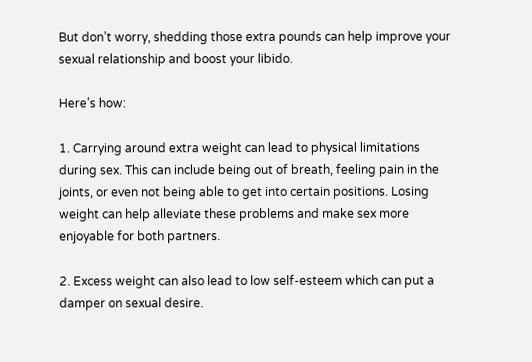But don’t worry, shedding those extra pounds can help improve your sexual relationship and boost your libido.

Here’s how:

1. Carrying around extra weight can lead to physical limitations during sex. This can include being out of breath, feeling pain in the joints, or even not being able to get into certain positions. Losing weight can help alleviate these problems and make sex more enjoyable for both partners.

2. Excess weight can also lead to low self-esteem which can put a damper on sexual desire.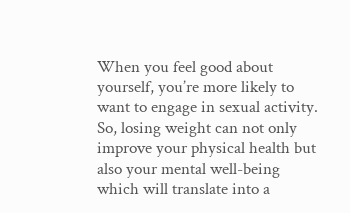When you feel good about yourself, you’re more likely to want to engage in sexual activity. So, losing weight can not only improve your physical health but also your mental well-being which will translate into a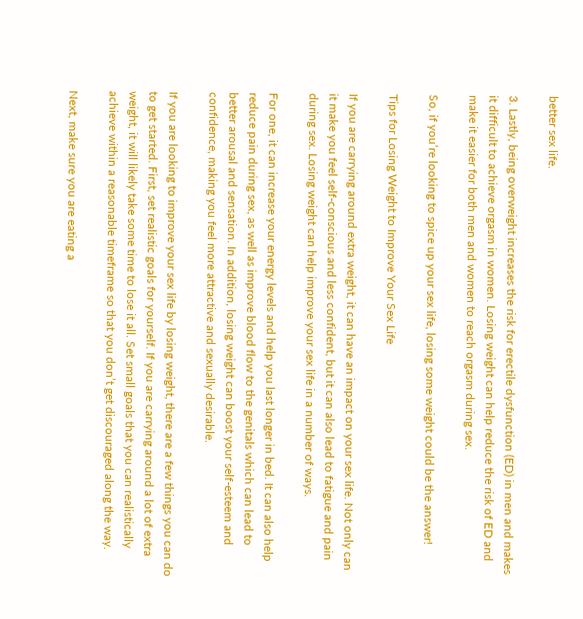better sex life.

3. Lastly, being overweight increases the risk for erectile dysfunction (ED) in men and makes it difficult to achieve orgasm in women. Losing weight can help reduce the risk of ED and make it easier for both men and women to reach orgasm during sex.

So, if you’re looking to spice up your sex life, losing some weight could be the answer!

Tips for Losing Weight to Improve Your Sex Life

If you are carrying around extra weight, it can have an impact on your sex life. Not only can it make you feel self-conscious and less confident, but it can also lead to fatigue and pain during sex. Losing weight can help improve your sex life in a number of ways.

For one, it can increase your energy levels and help you last longer in bed. It can also help reduce pain during sex, as well as improve blood flow to the genitals which can lead to better arousal and sensation. In addition, losing weight can boost your self-esteem and confidence, making you feel more attractive and sexually desirable.

If you are looking to improve your sex life by losing weight, there are a few things you can do to get started. First, set realistic goals for yourself. If you are carrying around a lot of extra weight, it will likely take some time to lose it all. Set small goals that you can realistically achieve within a reasonable timeframe so that you don’t get discouraged along the way.

Next, make sure you are eating a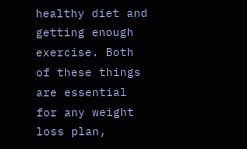healthy diet and getting enough exercise. Both of these things are essential for any weight loss plan,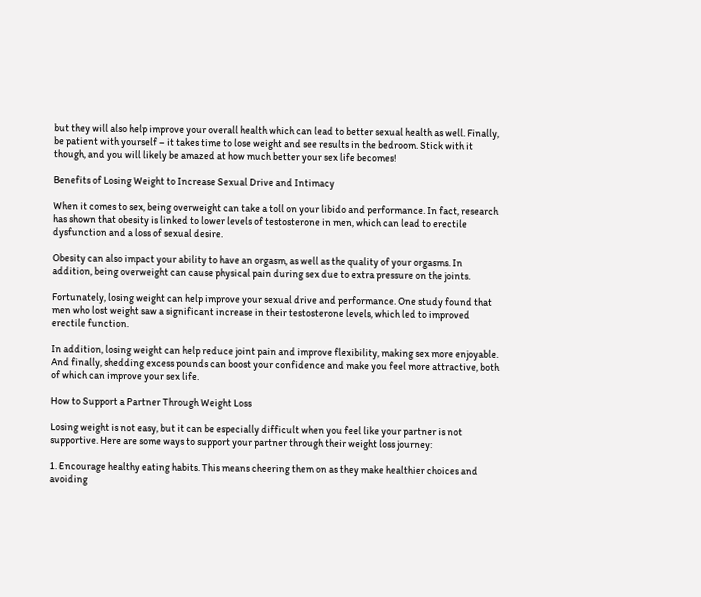but they will also help improve your overall health which can lead to better sexual health as well. Finally, be patient with yourself – it takes time to lose weight and see results in the bedroom. Stick with it though, and you will likely be amazed at how much better your sex life becomes!

Benefits of Losing Weight to Increase Sexual Drive and Intimacy

When it comes to sex, being overweight can take a toll on your libido and performance. In fact, research has shown that obesity is linked to lower levels of testosterone in men, which can lead to erectile dysfunction and a loss of sexual desire.

Obesity can also impact your ability to have an orgasm, as well as the quality of your orgasms. In addition, being overweight can cause physical pain during sex due to extra pressure on the joints.

Fortunately, losing weight can help improve your sexual drive and performance. One study found that men who lost weight saw a significant increase in their testosterone levels, which led to improved erectile function.

In addition, losing weight can help reduce joint pain and improve flexibility, making sex more enjoyable. And finally, shedding excess pounds can boost your confidence and make you feel more attractive, both of which can improve your sex life.

How to Support a Partner Through Weight Loss

Losing weight is not easy, but it can be especially difficult when you feel like your partner is not supportive. Here are some ways to support your partner through their weight loss journey:

1. Encourage healthy eating habits. This means cheering them on as they make healthier choices and avoiding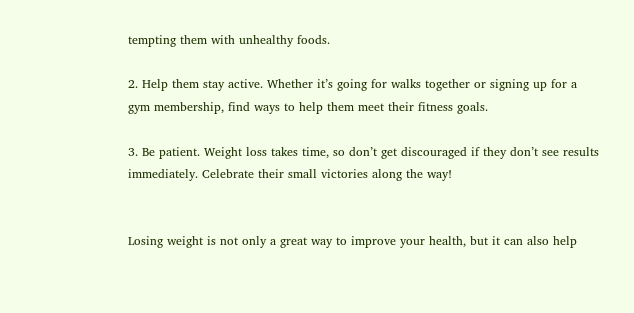tempting them with unhealthy foods.

2. Help them stay active. Whether it’s going for walks together or signing up for a gym membership, find ways to help them meet their fitness goals.

3. Be patient. Weight loss takes time, so don’t get discouraged if they don’t see results immediately. Celebrate their small victories along the way!


Losing weight is not only a great way to improve your health, but it can also help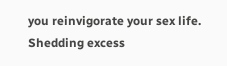you reinvigorate your sex life. Shedding excess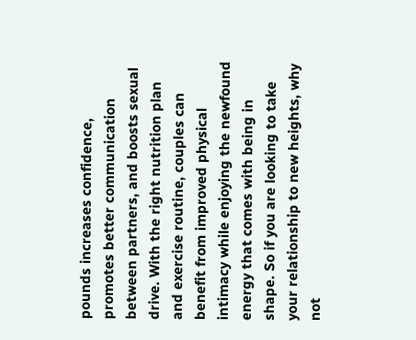pounds increases confidence, promotes better communication between partners, and boosts sexual drive. With the right nutrition plan and exercise routine, couples can benefit from improved physical intimacy while enjoying the newfound energy that comes with being in shape. So if you are looking to take your relationship to new heights, why not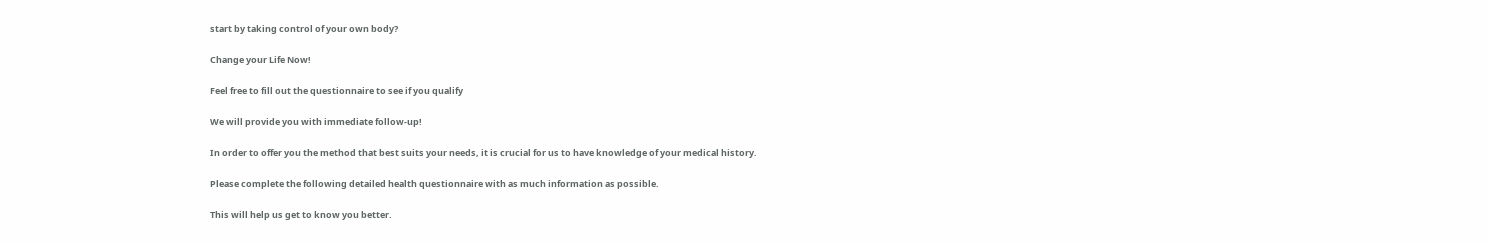start by taking control of your own body?

Change your Life Now!

Feel free to fill out the questionnaire to see if you qualify

We will provide you with immediate follow-up!

In order to offer you the method that best suits your needs, it is crucial for us to have knowledge of your medical history.

Please complete the following detailed health questionnaire with as much information as possible.

This will help us get to know you better.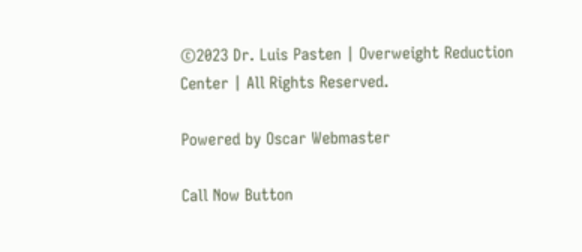©2023 Dr. Luis Pasten | Overweight Reduction Center | All Rights Reserved.

Powered by Oscar Webmaster

Call Now Button